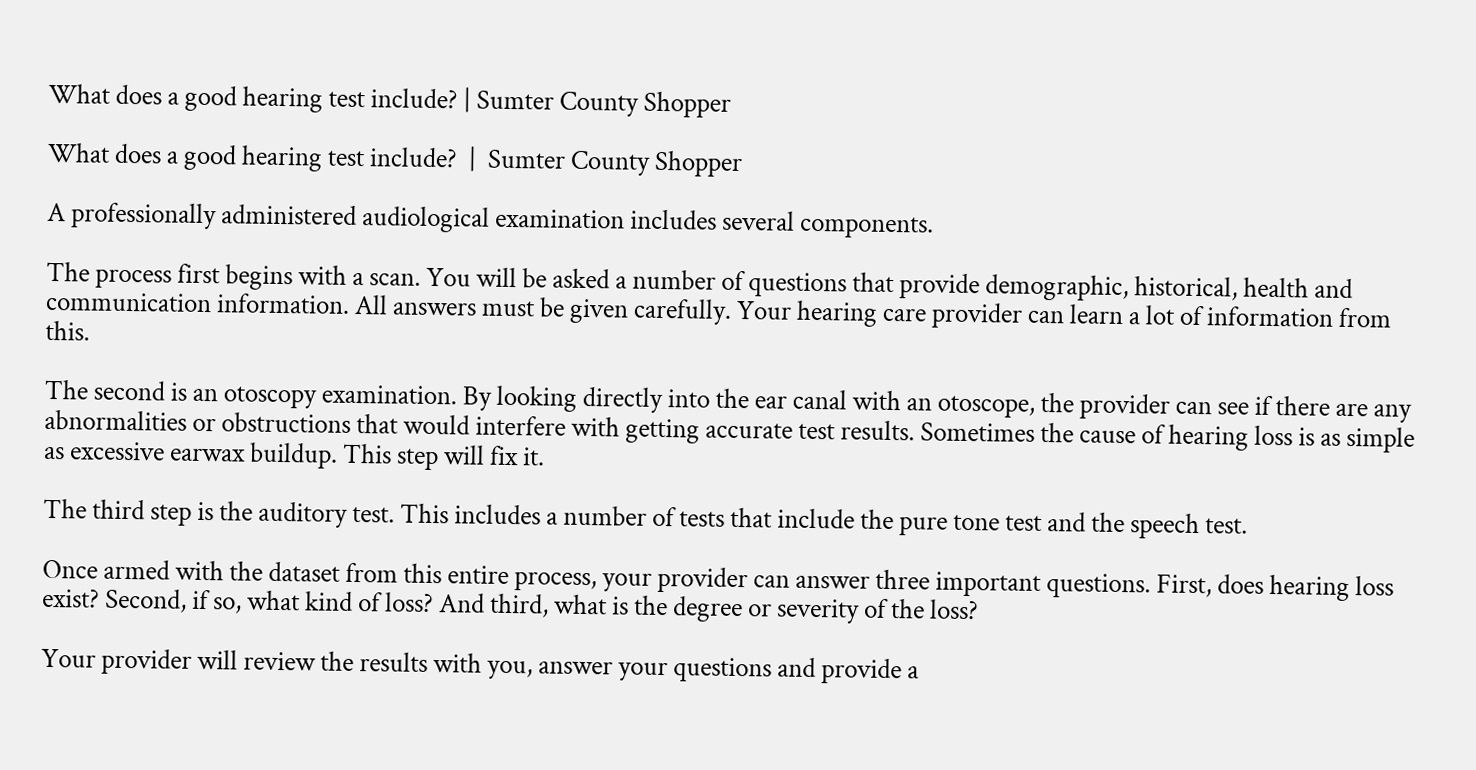What does a good hearing test include? | Sumter County Shopper

What does a good hearing test include?  |  Sumter County Shopper

A professionally administered audiological examination includes several components.

The process first begins with a scan. You will be asked a number of questions that provide demographic, historical, health and communication information. All answers must be given carefully. Your hearing care provider can learn a lot of information from this.

The second is an otoscopy examination. By looking directly into the ear canal with an otoscope, the provider can see if there are any abnormalities or obstructions that would interfere with getting accurate test results. Sometimes the cause of hearing loss is as simple as excessive earwax buildup. This step will fix it.

The third step is the auditory test. This includes a number of tests that include the pure tone test and the speech test.

Once armed with the dataset from this entire process, your provider can answer three important questions. First, does hearing loss exist? Second, if so, what kind of loss? And third, what is the degree or severity of the loss?

Your provider will review the results with you, answer your questions and provide a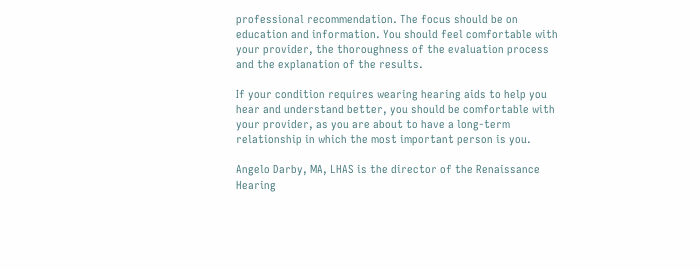professional recommendation. The focus should be on education and information. You should feel comfortable with your provider, the thoroughness of the evaluation process and the explanation of the results.

If your condition requires wearing hearing aids to help you hear and understand better, you should be comfortable with your provider, as you are about to have a long-term relationship in which the most important person is you.

Angelo Darby, MA, LHAS is the director of the Renaissance Hearing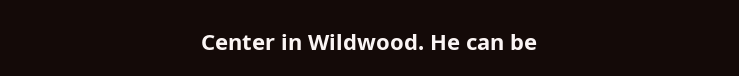Center in Wildwood. He can be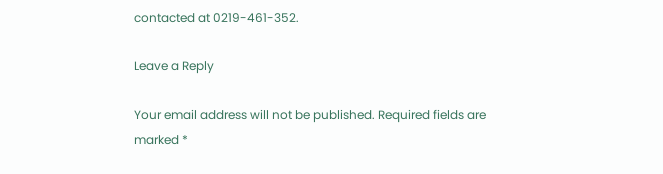contacted at 0219-461-352.

Leave a Reply

Your email address will not be published. Required fields are marked *